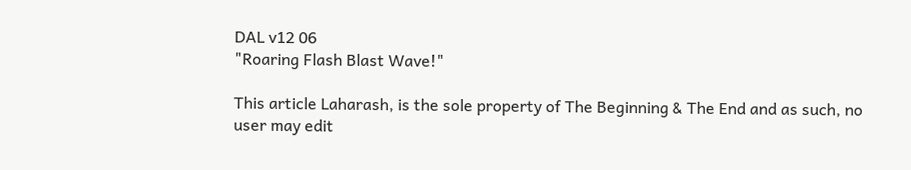DAL v12 06
"Roaring Flash Blast Wave!"

This article Laharash, is the sole property of The Beginning & The End and as such, no user may edit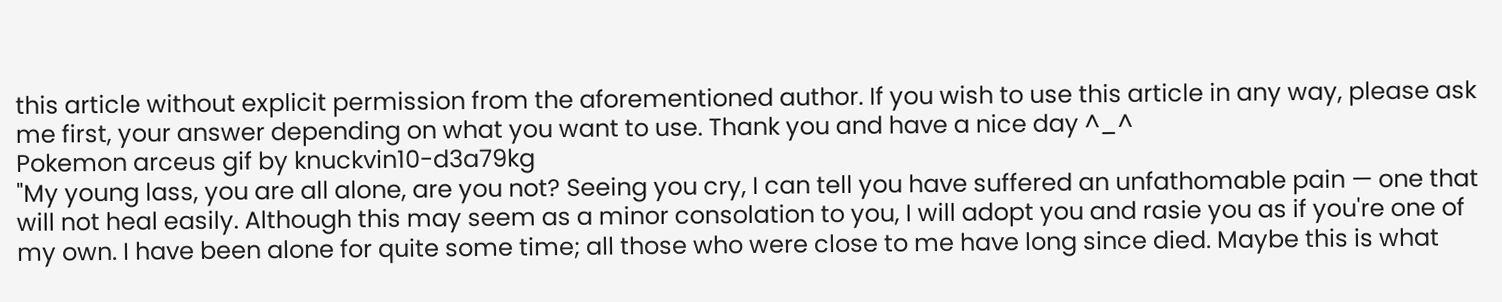this article without explicit permission from the aforementioned author. If you wish to use this article in any way, please ask me first, your answer depending on what you want to use. Thank you and have a nice day ^_^
Pokemon arceus gif by knuckvin10-d3a79kg
"My young lass, you are all alone, are you not? Seeing you cry, I can tell you have suffered an unfathomable pain — one that will not heal easily. Although this may seem as a minor consolation to you, I will adopt you and rasie you as if you're one of my own. I have been alone for quite some time; all those who were close to me have long since died. Maybe this is what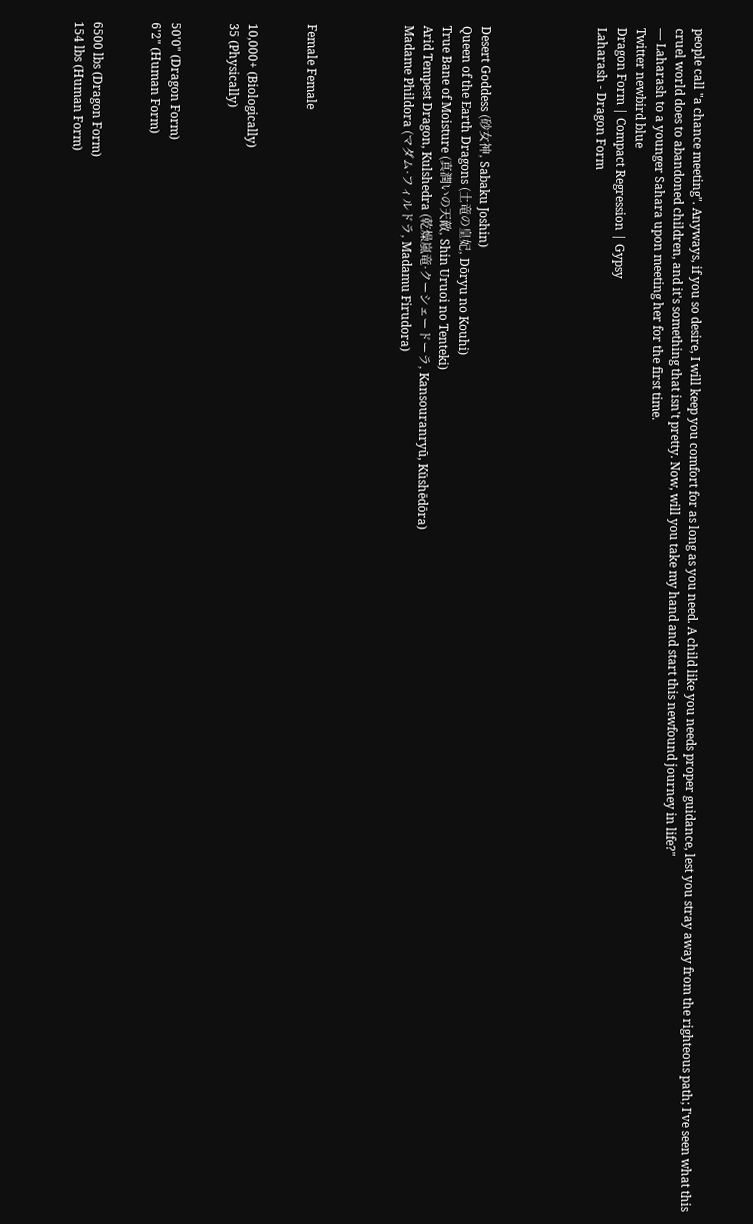people call "a chance meeting". Anyways, if you so desire, I will keep you comfort for as long as you need. A child like you needs proper guidance, lest you stray away from the righteous path; I've seen what this cruel world does to abandoned children, and it's something that isn't pretty. Now, will you take my hand and start this newfound journey in life?"
— Laharash to a younger Sahara upon meeting her for the first time.
Twitter newbird blue
Dragon Form | Compact Regression | Gypsy
Laharash - Dragon Form





Desert Goddess (砂女神, Sabaku Joshin)
Queen of the Earth Dragons (土竜の皇妃, Dōryu no Kouhi)
True Bane of Moisture (真潤いの天敵, Shin Uruoi no Tenteki)
Arid Tempest Dragon, Kulshedra (乾燥嵐竜·クーシェードーラ, Kansouranryū, Kūshēdōra)
Madame Phildora (マダム·フィルドラ, Madamu Firudora)




Female Female


10,000+ (Biologically)
35 (Physically)


50'0" (Dragon Form)
6'2" (Human Form)


6500 lbs (Dragon Form)
154 lbs (Human Form)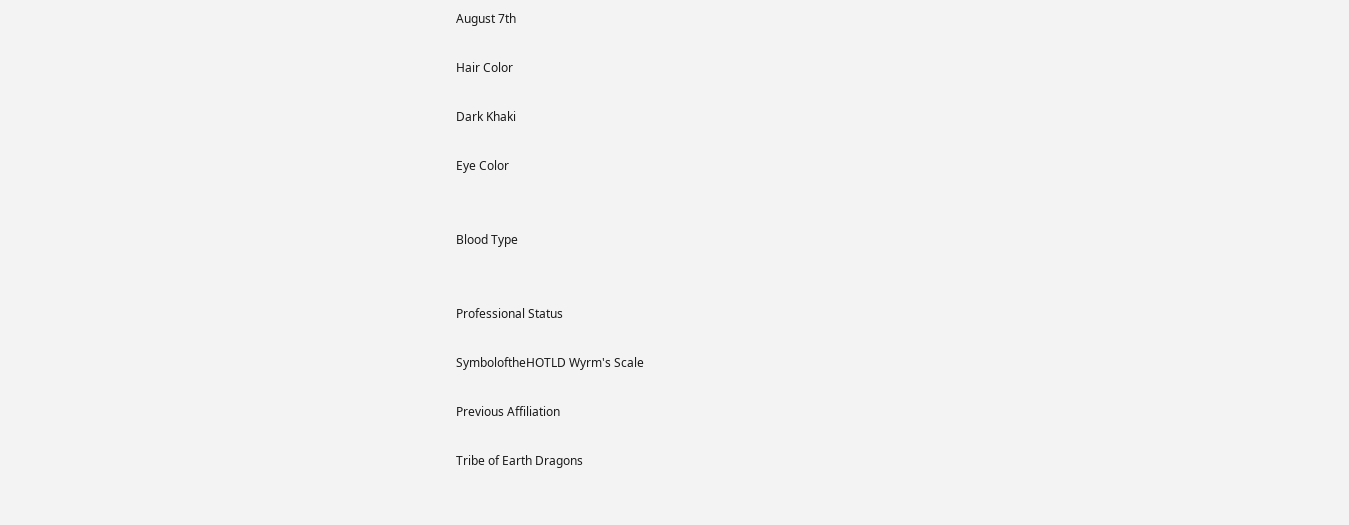August 7th

Hair Color

Dark Khaki

Eye Color


Blood Type


Professional Status

SymboloftheHOTLD Wyrm's Scale

Previous Affiliation

Tribe of Earth Dragons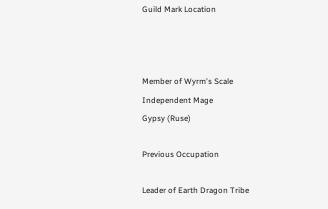Guild Mark Location



Member of Wyrm's Scale
Independent Mage
Gypsy (Ruse)

Previous Occupation

Leader of Earth Dragon Tribe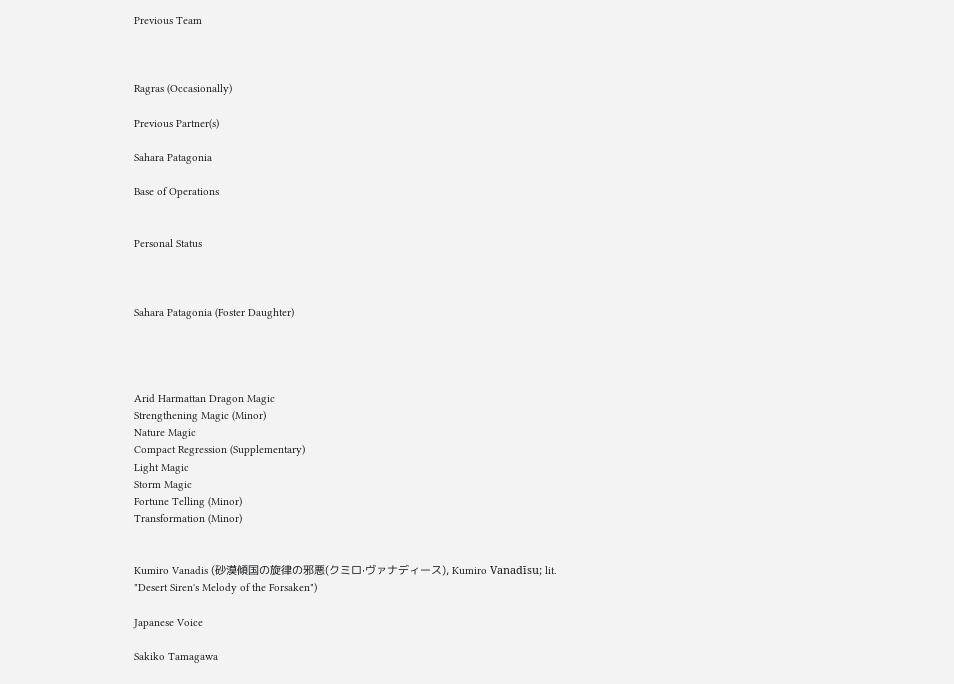Previous Team



Ragras (Occasionally)

Previous Partner(s)

Sahara Patagonia

Base of Operations


Personal Status



Sahara Patagonia (Foster Daughter)




Arid Harmattan Dragon Magic
Strengthening Magic (Minor)
Nature Magic
Compact Regression (Supplementary)
Light Magic
Storm Magic
Fortune Telling (Minor)
Transformation (Minor)


Kumiro Vanadis (砂漠傾国の旋律の邪悪(クミロ·ヴァナディース), Kumiro Vanadīsu; lit. "Desert Siren's Melody of the Forsaken")

Japanese Voice

Sakiko Tamagawa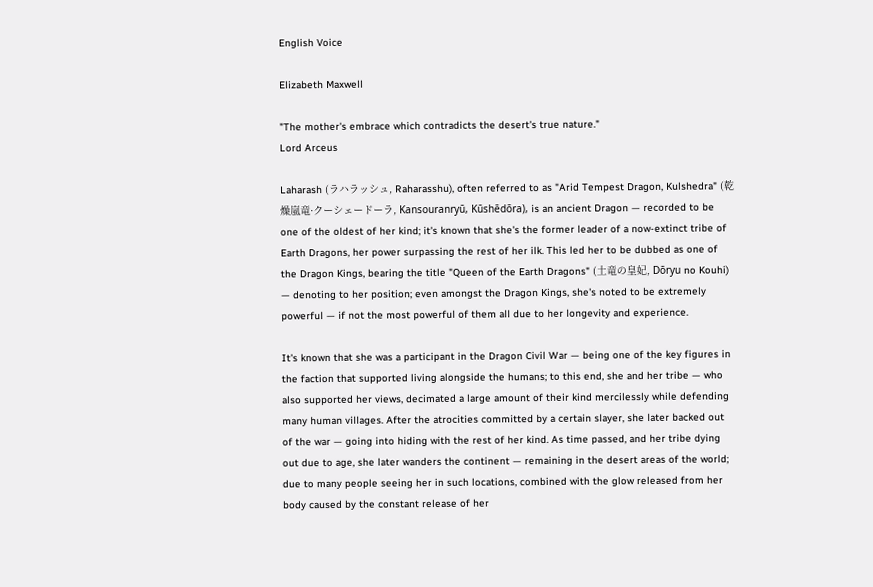English Voice

Elizabeth Maxwell

"The mother's embrace which contradicts the desert's true nature."
Lord Arceus

Laharash (ラハラッシュ, Raharasshu), often referred to as "Arid Tempest Dragon, Kulshedra" (乾燥嵐竜·クーシェードーラ, Kansouranryū, Kūshēdōra), is an ancient Dragon — recorded to be one of the oldest of her kind; it's known that she's the former leader of a now-extinct tribe of Earth Dragons, her power surpassing the rest of her ilk. This led her to be dubbed as one of the Dragon Kings, bearing the title "Queen of the Earth Dragons" (土竜の皇妃, Dōryu no Kouhi) — denoting to her position; even amongst the Dragon Kings, she's noted to be extremely powerful — if not the most powerful of them all due to her longevity and experience.

It's known that she was a participant in the Dragon Civil War — being one of the key figures in the faction that supported living alongside the humans; to this end, she and her tribe — who also supported her views, decimated a large amount of their kind mercilessly while defending many human villages. After the atrocities committed by a certain slayer, she later backed out of the war — going into hiding with the rest of her kind. As time passed, and her tribe dying out due to age, she later wanders the continent — remaining in the desert areas of the world; due to many people seeing her in such locations, combined with the glow released from her body caused by the constant release of her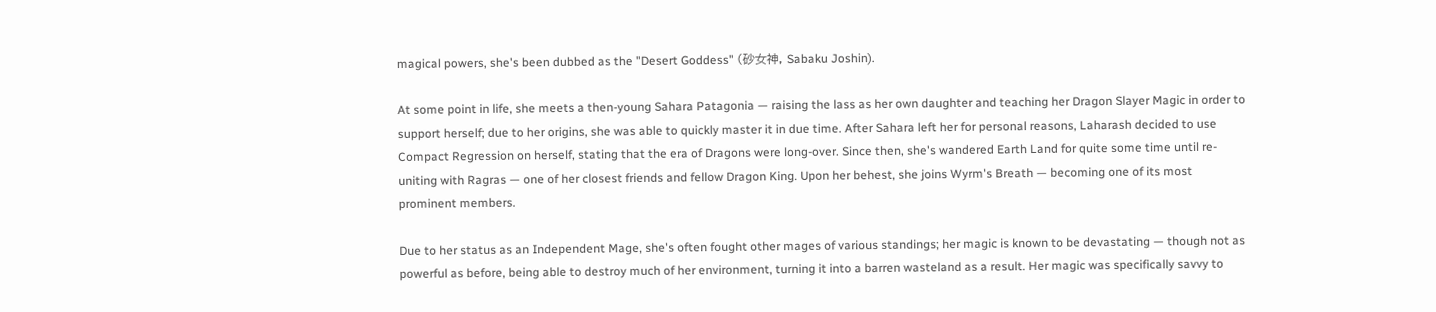magical powers, she's been dubbed as the "Desert Goddess" (砂女神, Sabaku Joshin).

At some point in life, she meets a then-young Sahara Patagonia — raising the lass as her own daughter and teaching her Dragon Slayer Magic in order to support herself; due to her origins, she was able to quickly master it in due time. After Sahara left her for personal reasons, Laharash decided to use Compact Regression on herself, stating that the era of Dragons were long-over. Since then, she's wandered Earth Land for quite some time until re-uniting with Ragras — one of her closest friends and fellow Dragon King. Upon her behest, she joins Wyrm's Breath — becoming one of its most prominent members.

Due to her status as an Independent Mage, she's often fought other mages of various standings; her magic is known to be devastating — though not as powerful as before, being able to destroy much of her environment, turning it into a barren wasteland as a result. Her magic was specifically savvy to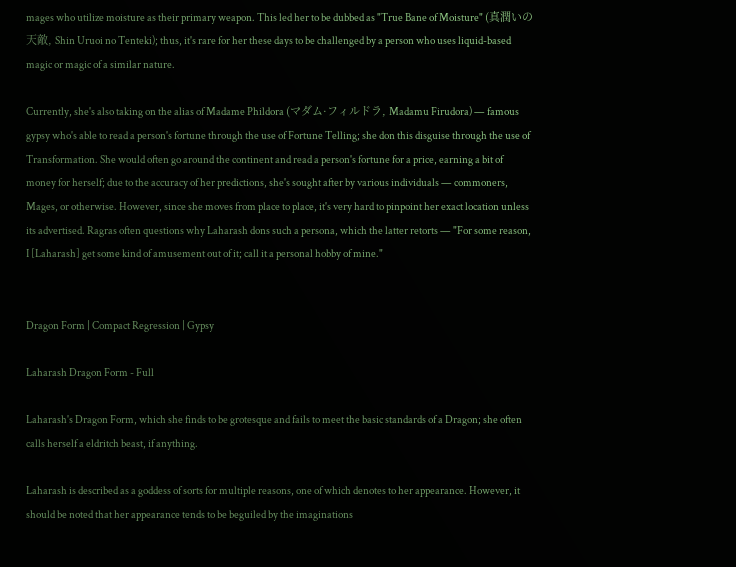mages who utilize moisture as their primary weapon. This led her to be dubbed as "True Bane of Moisture" (真潤いの天敵, Shin Uruoi no Tenteki); thus, it's rare for her these days to be challenged by a person who uses liquid-based magic or magic of a similar nature.

Currently, she's also taking on the alias of Madame Phildora (マダム·フィルドラ, Madamu Firudora) — famous gypsy who's able to read a person's fortune through the use of Fortune Telling; she don this disguise through the use of Transformation. She would often go around the continent and read a person's fortune for a price, earning a bit of money for herself; due to the accuracy of her predictions, she's sought after by various individuals — commoners, Mages, or otherwise. However, since she moves from place to place, it's very hard to pinpoint her exact location unless its advertised. Ragras often questions why Laharash dons such a persona, which the latter retorts — "For some reason, I [Laharash] get some kind of amusement out of it; call it a personal hobby of mine."


Dragon Form | Compact Regression | Gypsy

Laharash Dragon Form - Full

Laharash's Dragon Form, which she finds to be grotesque and fails to meet the basic standards of a Dragon; she often calls herself a eldritch beast, if anything.

Laharash is described as a goddess of sorts for multiple reasons, one of which denotes to her appearance. However, it should be noted that her appearance tends to be beguiled by the imaginations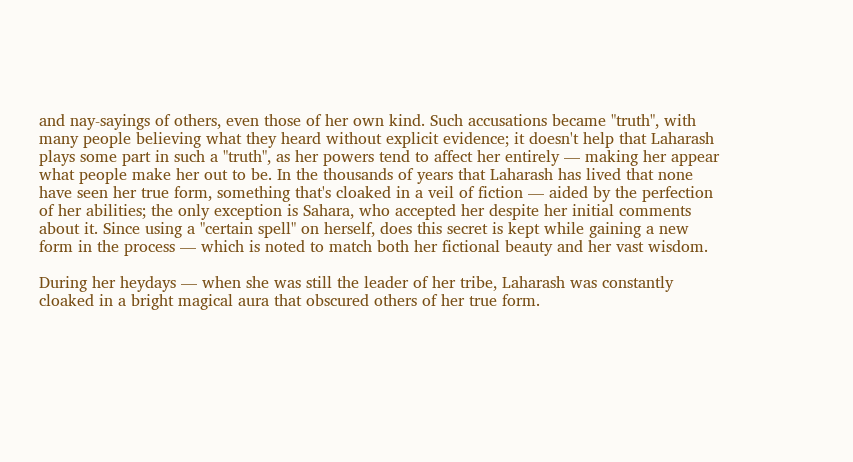and nay-sayings of others, even those of her own kind. Such accusations became "truth", with many people believing what they heard without explicit evidence; it doesn't help that Laharash plays some part in such a "truth", as her powers tend to affect her entirely — making her appear what people make her out to be. In the thousands of years that Laharash has lived that none have seen her true form, something that's cloaked in a veil of fiction — aided by the perfection of her abilities; the only exception is Sahara, who accepted her despite her initial comments about it. Since using a "certain spell" on herself, does this secret is kept while gaining a new form in the process — which is noted to match both her fictional beauty and her vast wisdom.

During her heydays — when she was still the leader of her tribe, Laharash was constantly cloaked in a bright magical aura that obscured others of her true form.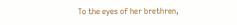To the eyes of her brethren,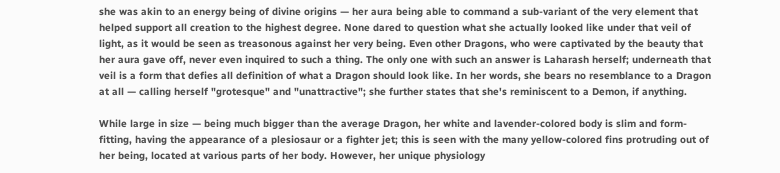she was akin to an energy being of divine origins — her aura being able to command a sub-variant of the very element that helped support all creation to the highest degree. None dared to question what she actually looked like under that veil of light, as it would be seen as treasonous against her very being. Even other Dragons, who were captivated by the beauty that her aura gave off, never even inquired to such a thing. The only one with such an answer is Laharash herself; underneath that veil is a form that defies all definition of what a Dragon should look like. In her words, she bears no resemblance to a Dragon at all — calling herself "grotesque" and "unattractive"; she further states that she's reminiscent to a Demon, if anything.

While large in size — being much bigger than the average Dragon, her white and lavender-colored body is slim and form-fitting, having the appearance of a plesiosaur or a fighter jet; this is seen with the many yellow-colored fins protruding out of her being, located at various parts of her body. However, her unique physiology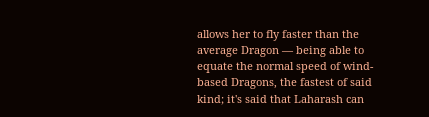allows her to fly faster than the average Dragon — being able to equate the normal speed of wind-based Dragons, the fastest of said kind; it's said that Laharash can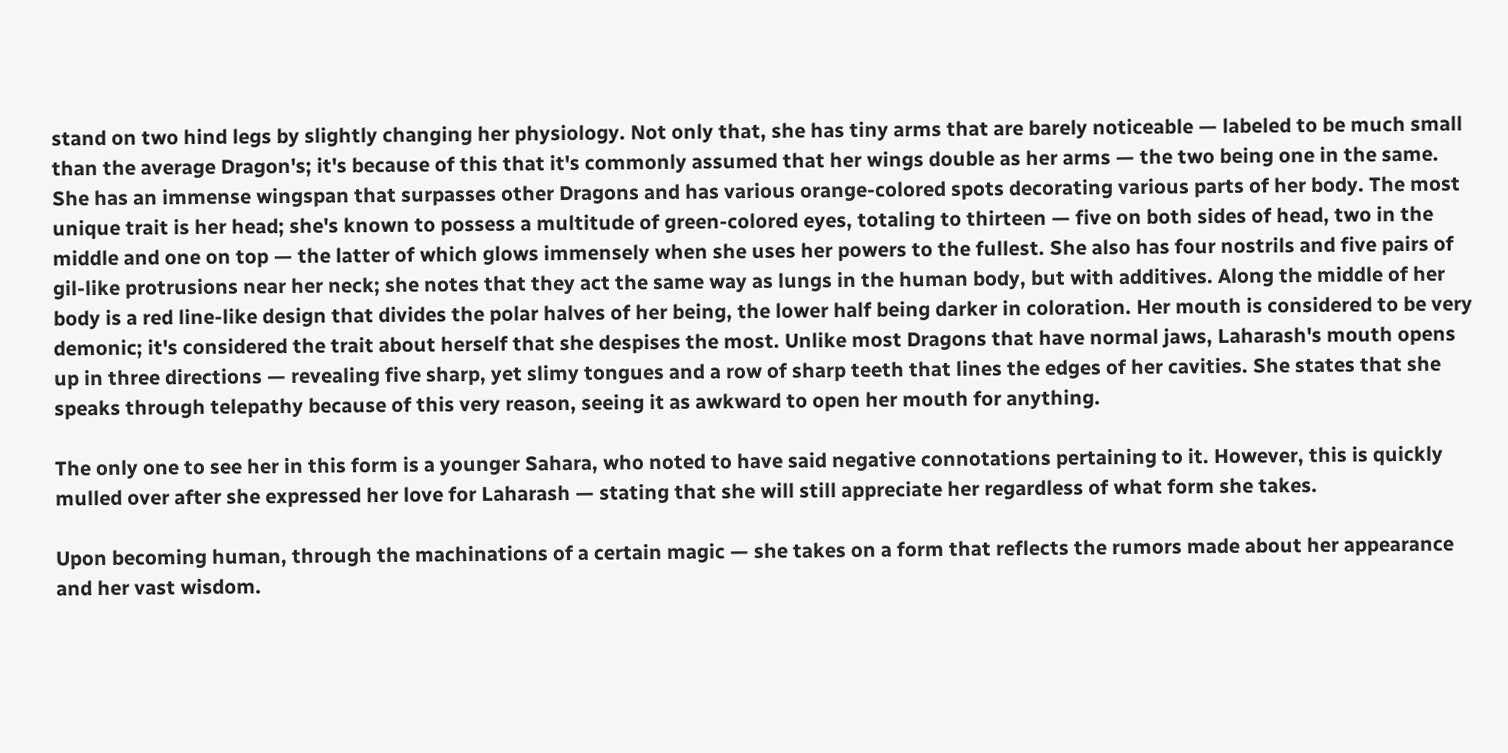stand on two hind legs by slightly changing her physiology. Not only that, she has tiny arms that are barely noticeable — labeled to be much small than the average Dragon's; it's because of this that it's commonly assumed that her wings double as her arms — the two being one in the same. She has an immense wingspan that surpasses other Dragons and has various orange-colored spots decorating various parts of her body. The most unique trait is her head; she's known to possess a multitude of green-colored eyes, totaling to thirteen — five on both sides of head, two in the middle and one on top — the latter of which glows immensely when she uses her powers to the fullest. She also has four nostrils and five pairs of gil-like protrusions near her neck; she notes that they act the same way as lungs in the human body, but with additives. Along the middle of her body is a red line-like design that divides the polar halves of her being, the lower half being darker in coloration. Her mouth is considered to be very demonic; it's considered the trait about herself that she despises the most. Unlike most Dragons that have normal jaws, Laharash's mouth opens up in three directions — revealing five sharp, yet slimy tongues and a row of sharp teeth that lines the edges of her cavities. She states that she speaks through telepathy because of this very reason, seeing it as awkward to open her mouth for anything.

The only one to see her in this form is a younger Sahara, who noted to have said negative connotations pertaining to it. However, this is quickly mulled over after she expressed her love for Laharash — stating that she will still appreciate her regardless of what form she takes.

Upon becoming human, through the machinations of a certain magic — she takes on a form that reflects the rumors made about her appearance and her vast wisdom.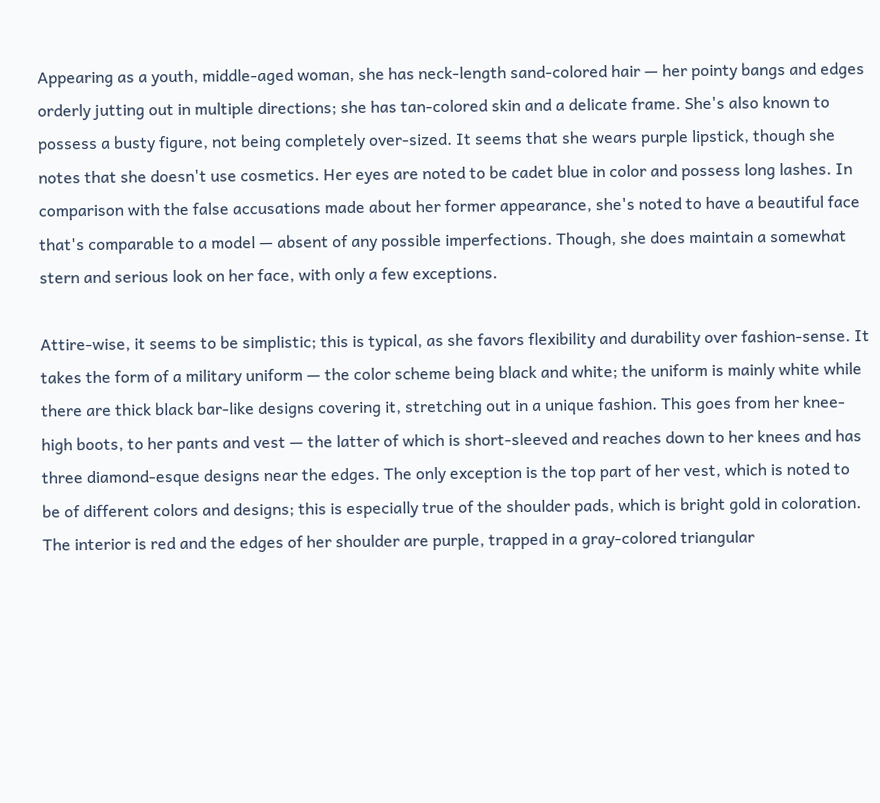Appearing as a youth, middle-aged woman, she has neck-length sand-colored hair — her pointy bangs and edges orderly jutting out in multiple directions; she has tan-colored skin and a delicate frame. She's also known to possess a busty figure, not being completely over-sized. It seems that she wears purple lipstick, though she notes that she doesn't use cosmetics. Her eyes are noted to be cadet blue in color and possess long lashes. In comparison with the false accusations made about her former appearance, she's noted to have a beautiful face that's comparable to a model — absent of any possible imperfections. Though, she does maintain a somewhat stern and serious look on her face, with only a few exceptions.

Attire-wise, it seems to be simplistic; this is typical, as she favors flexibility and durability over fashion-sense. It takes the form of a military uniform — the color scheme being black and white; the uniform is mainly white while there are thick black bar-like designs covering it, stretching out in a unique fashion. This goes from her knee-high boots, to her pants and vest — the latter of which is short-sleeved and reaches down to her knees and has three diamond-esque designs near the edges. The only exception is the top part of her vest, which is noted to be of different colors and designs; this is especially true of the shoulder pads, which is bright gold in coloration. The interior is red and the edges of her shoulder are purple, trapped in a gray-colored triangular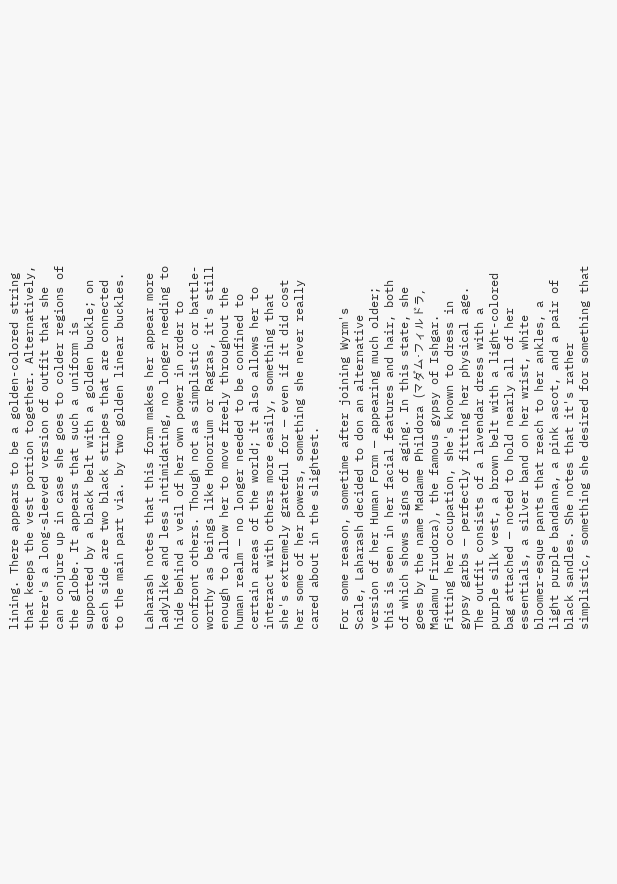lining. There appears to be a golden-colored string that keeps the vest portion together. Alternatively, there's a long-sleeved version of outfit that she can conjure up in case she goes to colder regions of the globe. It appears that such a uniform is supported by a black belt with a golden buckle; on each side are two black stripes that are connected to the main part via. by two golden linear buckles.

Laharash notes that this form makes her appear more ladylike and less intimidating, no longer needing to hide behind a veil of her own power in order to confront others. Though not as simplistic or battle-worthy as beings like Honorium or Ragras, it's still enough to allow her to move freely throughout the human realm — no longer needed to be confined to certain areas of the world; it also allows her to interact with others more easily, something that she's extremely grateful for — even if it did cost her some of her powers, something she never really cared about in the slightest.

For some reason, sometime after joining Wyrm's Scale, Laharash decided to don an alternative version of her Human Form — appearing much older; this is seen in her facial features and hair, both of which shows signs of aging. In this state, she goes by the name Madame Phildora (マダム·フィルドラ, Madamu Firudora), the famous gypsy of Ishgar. Fitting her occupation, she's known to dress in gypsy garbs — perfectly fitting her physical age. The outfit consists of a lavendar dress with a purple silk vest, a brown belt with a light-colored bag attached — noted to hold nearly all of her essentials, a silver band on her wrist, white bloomer-esque pants that reach to her ankles, a light purple bandanna, a pink ascot, and a pair of black sandles. She notes that it's rather simplistic, something she desired for something that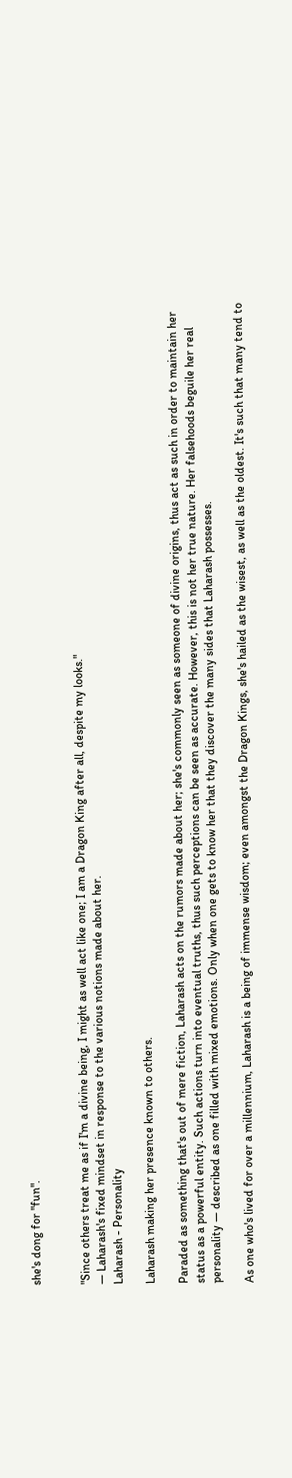she's dong for "fun".


"Since others treat me as if I'm a divine being, I might as well act like one; I am a Dragon King after all, despite my looks."
— Laharash's fixed mindset in response to the various notions made about her.
Laharash - Personality

Laharash making her presence known to others.

Paraded as something that's out of mere fiction, Laharash acts on the rumors made about her; she's commonly seen as someone of divine origins, thus act as such in order to maintain her status as a powerful entity. Such actions turn into eventual truths, thus such perceptions can be seen as accurate. However, this is not her true nature. Her falsehoods beguile her real personality — described as one filled with mixed emotions. Only when one gets to know her that they discover the many sides that Laharash possesses.

As one who's lived for over a millennium, Laharash is a being of immense wisdom; even amongst the Dragon Kings, she's hailed as the wisest, as well as the oldest. It's such that many tend to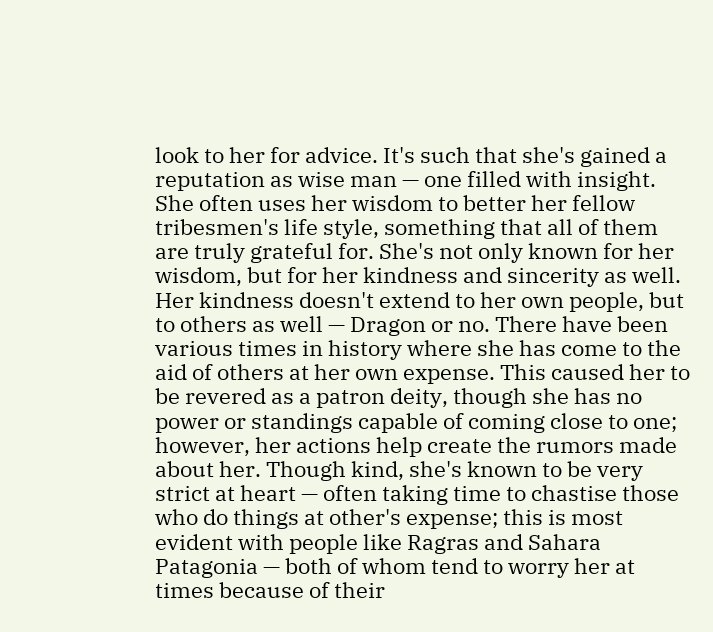look to her for advice. It's such that she's gained a reputation as wise man — one filled with insight. She often uses her wisdom to better her fellow tribesmen's life style, something that all of them are truly grateful for. She's not only known for her wisdom, but for her kindness and sincerity as well. Her kindness doesn't extend to her own people, but to others as well — Dragon or no. There have been various times in history where she has come to the aid of others at her own expense. This caused her to be revered as a patron deity, though she has no power or standings capable of coming close to one; however, her actions help create the rumors made about her. Though kind, she's known to be very strict at heart — often taking time to chastise those who do things at other's expense; this is most evident with people like Ragras and Sahara Patagonia — both of whom tend to worry her at times because of their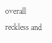overall reckless and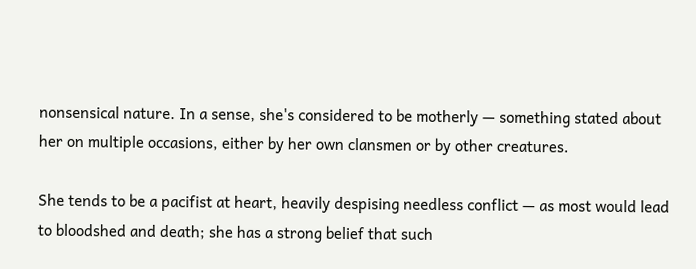nonsensical nature. In a sense, she's considered to be motherly — something stated about her on multiple occasions, either by her own clansmen or by other creatures.

She tends to be a pacifist at heart, heavily despising needless conflict — as most would lead to bloodshed and death; she has a strong belief that such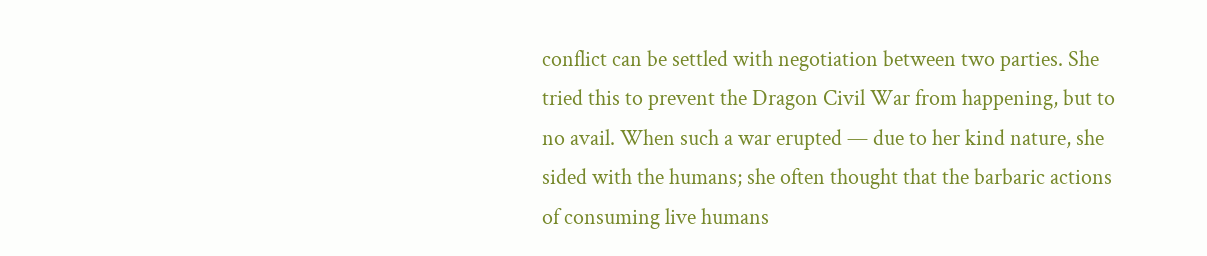conflict can be settled with negotiation between two parties. She tried this to prevent the Dragon Civil War from happening, but to no avail. When such a war erupted — due to her kind nature, she sided with the humans; she often thought that the barbaric actions of consuming live humans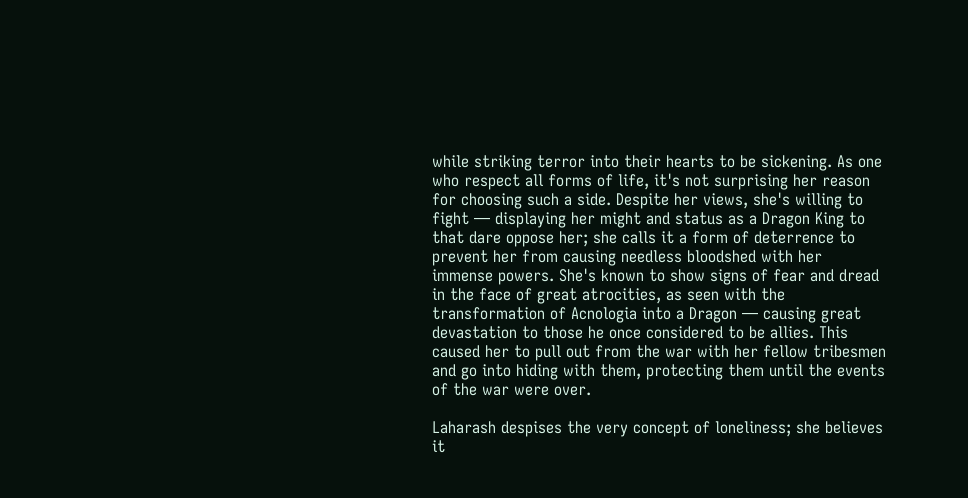while striking terror into their hearts to be sickening. As one who respect all forms of life, it's not surprising her reason for choosing such a side. Despite her views, she's willing to fight — displaying her might and status as a Dragon King to that dare oppose her; she calls it a form of deterrence to prevent her from causing needless bloodshed with her immense powers. She's known to show signs of fear and dread in the face of great atrocities, as seen with the transformation of Acnologia into a Dragon — causing great devastation to those he once considered to be allies. This caused her to pull out from the war with her fellow tribesmen and go into hiding with them, protecting them until the events of the war were over.

Laharash despises the very concept of loneliness; she believes it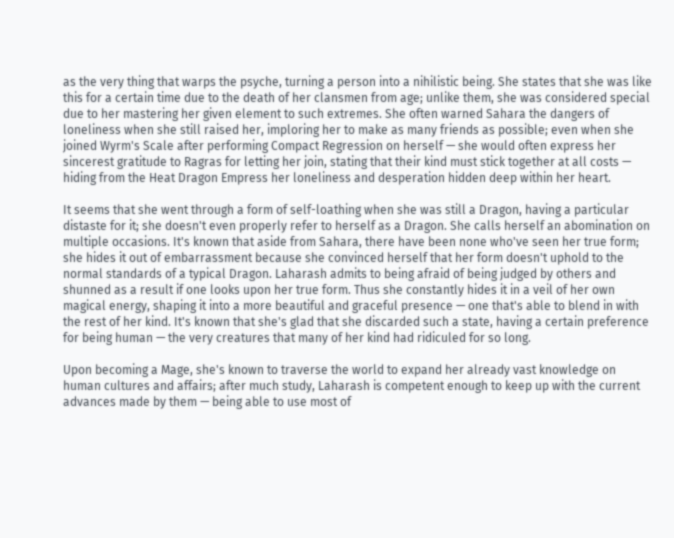as the very thing that warps the psyche, turning a person into a nihilistic being. She states that she was like this for a certain time due to the death of her clansmen from age; unlike them, she was considered special due to her mastering her given element to such extremes. She often warned Sahara the dangers of loneliness when she still raised her, imploring her to make as many friends as possible; even when she joined Wyrm's Scale after performing Compact Regression on herself — she would often express her sincerest gratitude to Ragras for letting her join, stating that their kind must stick together at all costs — hiding from the Heat Dragon Empress her loneliness and desperation hidden deep within her heart.

It seems that she went through a form of self-loathing when she was still a Dragon, having a particular distaste for it; she doesn't even properly refer to herself as a Dragon. She calls herself an abomination on multiple occasions. It's known that aside from Sahara, there have been none who've seen her true form; she hides it out of embarrassment because she convinced herself that her form doesn't uphold to the normal standards of a typical Dragon. Laharash admits to being afraid of being judged by others and shunned as a result if one looks upon her true form. Thus she constantly hides it in a veil of her own magical energy, shaping it into a more beautiful and graceful presence — one that's able to blend in with the rest of her kind. It's known that she's glad that she discarded such a state, having a certain preference for being human — the very creatures that many of her kind had ridiculed for so long.

Upon becoming a Mage, she's known to traverse the world to expand her already vast knowledge on human cultures and affairs; after much study, Laharash is competent enough to keep up with the current advances made by them — being able to use most of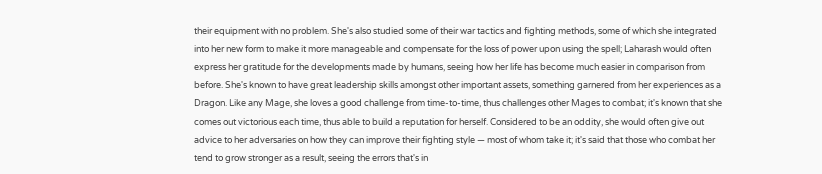their equipment with no problem. She's also studied some of their war tactics and fighting methods, some of which she integrated into her new form to make it more manageable and compensate for the loss of power upon using the spell; Laharash would often express her gratitude for the developments made by humans, seeing how her life has become much easier in comparison from before. She's known to have great leadership skills amongst other important assets, something garnered from her experiences as a Dragon. Like any Mage, she loves a good challenge from time-to-time, thus challenges other Mages to combat; it's known that she comes out victorious each time, thus able to build a reputation for herself. Considered to be an oddity, she would often give out advice to her adversaries on how they can improve their fighting style — most of whom take it; it's said that those who combat her tend to grow stronger as a result, seeing the errors that's in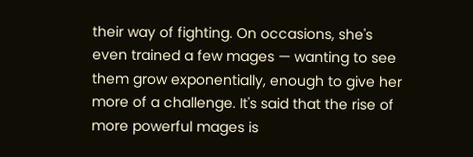their way of fighting. On occasions, she's even trained a few mages — wanting to see them grow exponentially, enough to give her more of a challenge. It's said that the rise of more powerful mages is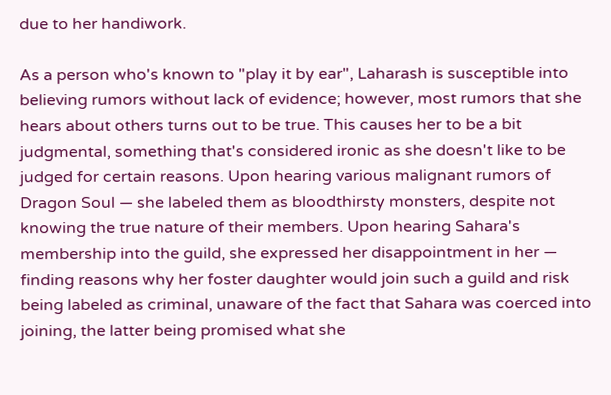due to her handiwork.

As a person who's known to "play it by ear", Laharash is susceptible into believing rumors without lack of evidence; however, most rumors that she hears about others turns out to be true. This causes her to be a bit judgmental, something that's considered ironic as she doesn't like to be judged for certain reasons. Upon hearing various malignant rumors of Dragon Soul — she labeled them as bloodthirsty monsters, despite not knowing the true nature of their members. Upon hearing Sahara's membership into the guild, she expressed her disappointment in her — finding reasons why her foster daughter would join such a guild and risk being labeled as criminal, unaware of the fact that Sahara was coerced into joining, the latter being promised what she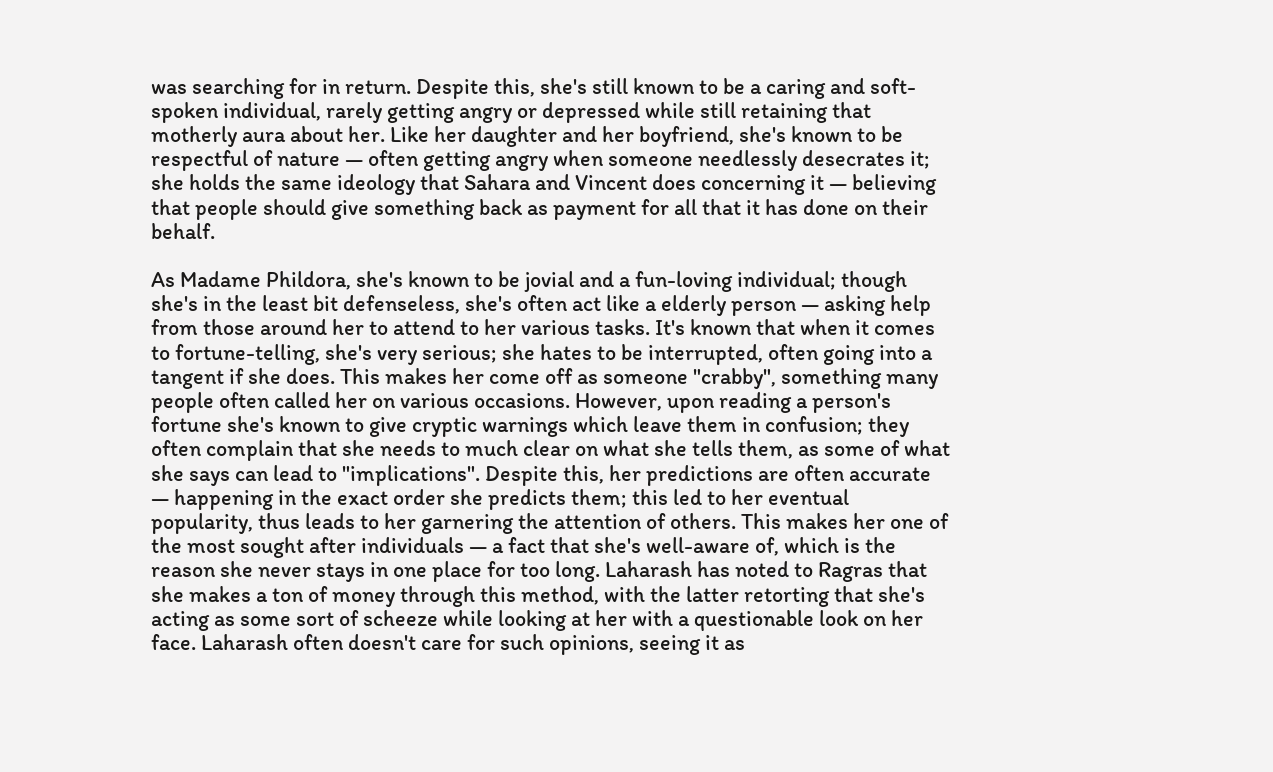was searching for in return. Despite this, she's still known to be a caring and soft-spoken individual, rarely getting angry or depressed while still retaining that motherly aura about her. Like her daughter and her boyfriend, she's known to be respectful of nature — often getting angry when someone needlessly desecrates it; she holds the same ideology that Sahara and Vincent does concerning it — believing that people should give something back as payment for all that it has done on their behalf.

As Madame Phildora, she's known to be jovial and a fun-loving individual; though she's in the least bit defenseless, she's often act like a elderly person — asking help from those around her to attend to her various tasks. It's known that when it comes to fortune-telling, she's very serious; she hates to be interrupted, often going into a tangent if she does. This makes her come off as someone "crabby", something many people often called her on various occasions. However, upon reading a person's fortune she's known to give cryptic warnings which leave them in confusion; they often complain that she needs to much clear on what she tells them, as some of what she says can lead to "implications". Despite this, her predictions are often accurate — happening in the exact order she predicts them; this led to her eventual popularity, thus leads to her garnering the attention of others. This makes her one of the most sought after individuals — a fact that she's well-aware of, which is the reason she never stays in one place for too long. Laharash has noted to Ragras that she makes a ton of money through this method, with the latter retorting that she's acting as some sort of scheeze while looking at her with a questionable look on her face. Laharash often doesn't care for such opinions, seeing it as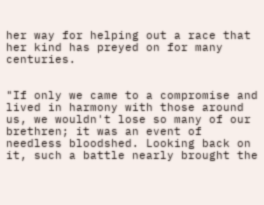her way for helping out a race that her kind has preyed on for many centuries.


"If only we came to a compromise and lived in harmony with those around us, we wouldn't lose so many of our brethren; it was an event of needless bloodshed. Looking back on it, such a battle nearly brought the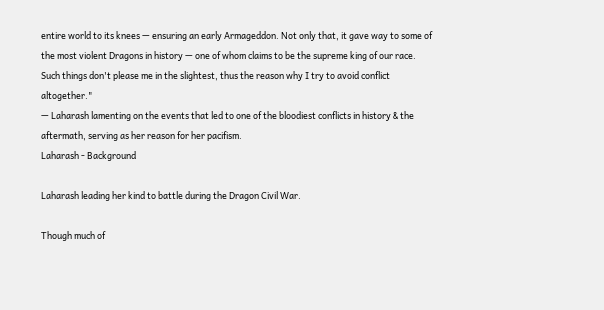entire world to its knees — ensuring an early Armageddon. Not only that, it gave way to some of the most violent Dragons in history — one of whom claims to be the supreme king of our race. Such things don't please me in the slightest, thus the reason why I try to avoid conflict altogether."
— Laharash lamenting on the events that led to one of the bloodiest conflicts in history & the aftermath, serving as her reason for her pacifism.
Laharash - Background

Laharash leading her kind to battle during the Dragon Civil War.

Though much of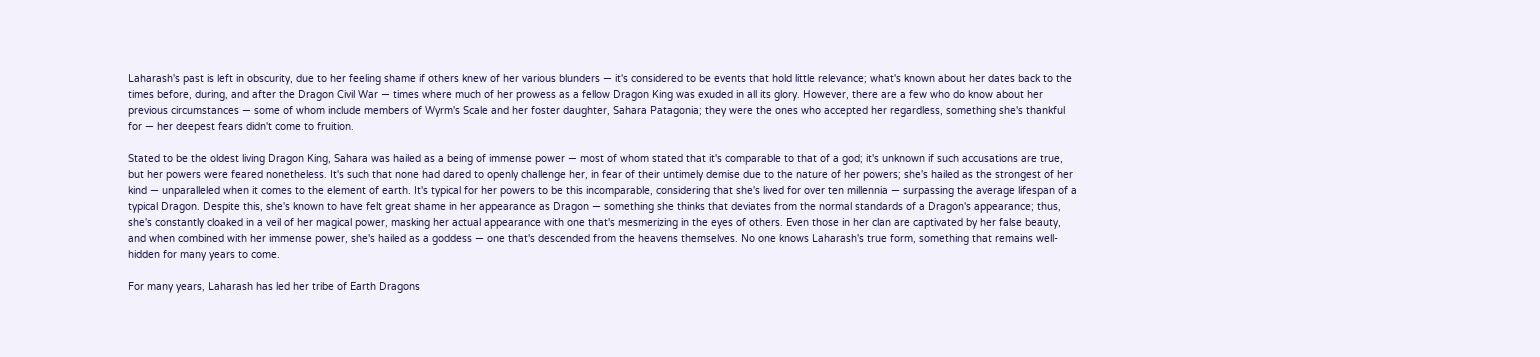Laharash's past is left in obscurity, due to her feeling shame if others knew of her various blunders — it's considered to be events that hold little relevance; what's known about her dates back to the times before, during, and after the Dragon Civil War — times where much of her prowess as a fellow Dragon King was exuded in all its glory. However, there are a few who do know about her previous circumstances — some of whom include members of Wyrm's Scale and her foster daughter, Sahara Patagonia; they were the ones who accepted her regardless, something she's thankful for — her deepest fears didn't come to fruition.

Stated to be the oldest living Dragon King, Sahara was hailed as a being of immense power — most of whom stated that it's comparable to that of a god; it's unknown if such accusations are true, but her powers were feared nonetheless. It's such that none had dared to openly challenge her, in fear of their untimely demise due to the nature of her powers; she's hailed as the strongest of her kind — unparalleled when it comes to the element of earth. It's typical for her powers to be this incomparable, considering that she's lived for over ten millennia — surpassing the average lifespan of a typical Dragon. Despite this, she's known to have felt great shame in her appearance as Dragon — something she thinks that deviates from the normal standards of a Dragon's appearance; thus, she's constantly cloaked in a veil of her magical power, masking her actual appearance with one that's mesmerizing in the eyes of others. Even those in her clan are captivated by her false beauty, and when combined with her immense power, she's hailed as a goddess — one that's descended from the heavens themselves. No one knows Laharash's true form, something that remains well-hidden for many years to come.

For many years, Laharash has led her tribe of Earth Dragons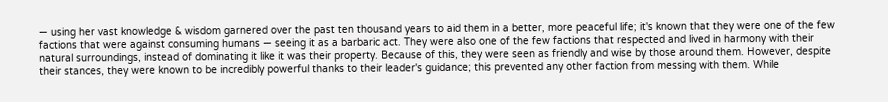— using her vast knowledge & wisdom garnered over the past ten thousand years to aid them in a better, more peaceful life; it's known that they were one of the few factions that were against consuming humans — seeing it as a barbaric act. They were also one of the few factions that respected and lived in harmony with their natural surroundings, instead of dominating it like it was their property. Because of this, they were seen as friendly and wise by those around them. However, despite their stances, they were known to be incredibly powerful thanks to their leader's guidance; this prevented any other faction from messing with them. While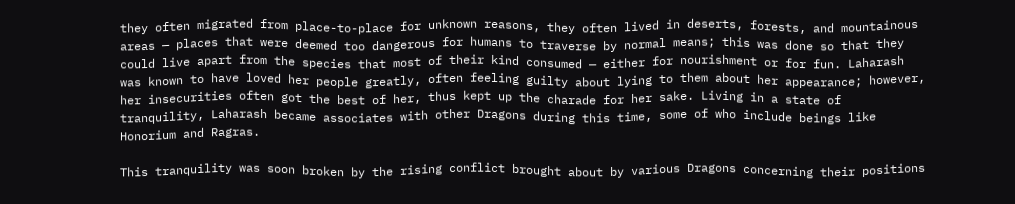they often migrated from place-to-place for unknown reasons, they often lived in deserts, forests, and mountainous areas — places that were deemed too dangerous for humans to traverse by normal means; this was done so that they could live apart from the species that most of their kind consumed — either for nourishment or for fun. Laharash was known to have loved her people greatly, often feeling guilty about lying to them about her appearance; however, her insecurities often got the best of her, thus kept up the charade for her sake. Living in a state of tranquility, Laharash became associates with other Dragons during this time, some of who include beings like Honorium and Ragras.

This tranquility was soon broken by the rising conflict brought about by various Dragons concerning their positions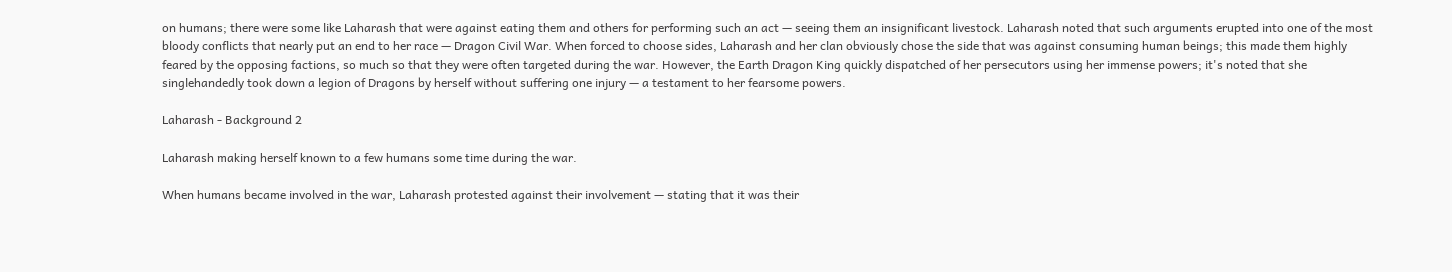on humans; there were some like Laharash that were against eating them and others for performing such an act — seeing them an insignificant livestock. Laharash noted that such arguments erupted into one of the most bloody conflicts that nearly put an end to her race — Dragon Civil War. When forced to choose sides, Laharash and her clan obviously chose the side that was against consuming human beings; this made them highly feared by the opposing factions, so much so that they were often targeted during the war. However, the Earth Dragon King quickly dispatched of her persecutors using her immense powers; it's noted that she singlehandedly took down a legion of Dragons by herself without suffering one injury — a testament to her fearsome powers.

Laharash - Background 2

Laharash making herself known to a few humans some time during the war.

When humans became involved in the war, Laharash protested against their involvement — stating that it was their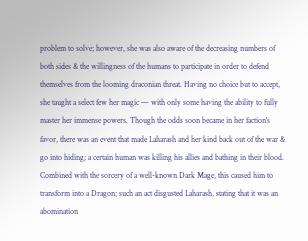problem to solve; however, she was also aware of the decreasing numbers of both sides & the willingness of the humans to participate in order to defend themselves from the looming draconian threat. Having no choice but to accept, she taught a select few her magic — with only some having the ability to fully master her immense powers. Though the odds soon became in her faction's favor, there was an event that made Laharash and her kind back out of the war & go into hiding; a certain human was killing his allies and bathing in their blood. Combined with the sorcery of a well-known Dark Mage, this caused him to transform into a Dragon; such an act disgusted Laharash, stating that it was an abomination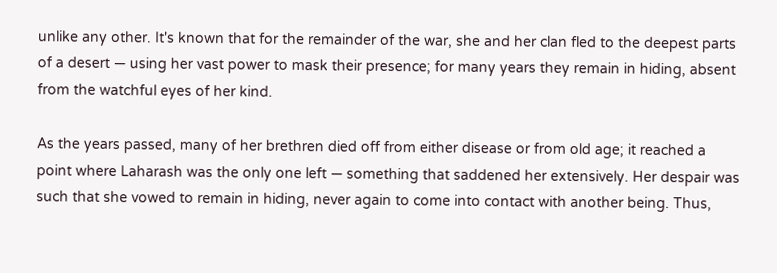unlike any other. It's known that for the remainder of the war, she and her clan fled to the deepest parts of a desert — using her vast power to mask their presence; for many years they remain in hiding, absent from the watchful eyes of her kind.

As the years passed, many of her brethren died off from either disease or from old age; it reached a point where Laharash was the only one left — something that saddened her extensively. Her despair was such that she vowed to remain in hiding, never again to come into contact with another being. Thus,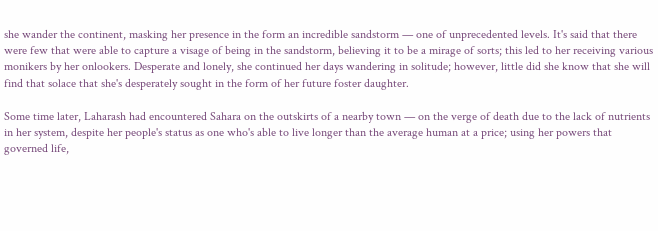she wander the continent, masking her presence in the form an incredible sandstorm — one of unprecedented levels. It's said that there were few that were able to capture a visage of being in the sandstorm, believing it to be a mirage of sorts; this led to her receiving various monikers by her onlookers. Desperate and lonely, she continued her days wandering in solitude; however, little did she know that she will find that solace that she's desperately sought in the form of her future foster daughter.

Some time later, Laharash had encountered Sahara on the outskirts of a nearby town — on the verge of death due to the lack of nutrients in her system, despite her people's status as one who's able to live longer than the average human at a price; using her powers that governed life,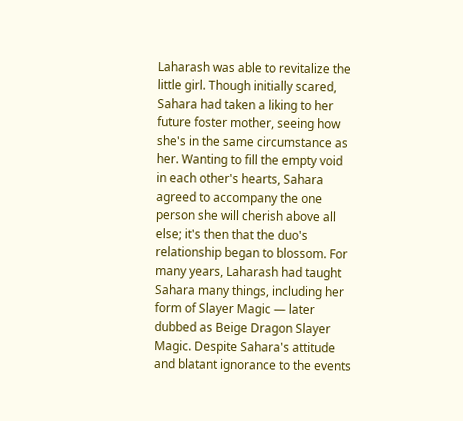Laharash was able to revitalize the little girl. Though initially scared, Sahara had taken a liking to her future foster mother, seeing how she's in the same circumstance as her. Wanting to fill the empty void in each other's hearts, Sahara agreed to accompany the one person she will cherish above all else; it's then that the duo's relationship began to blossom. For many years, Laharash had taught Sahara many things, including her form of Slayer Magic — later dubbed as Beige Dragon Slayer Magic. Despite Sahara's attitude and blatant ignorance to the events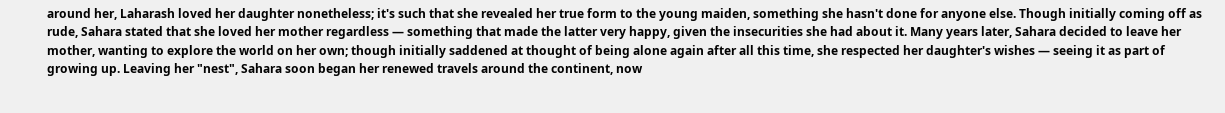around her, Laharash loved her daughter nonetheless; it's such that she revealed her true form to the young maiden, something she hasn't done for anyone else. Though initially coming off as rude, Sahara stated that she loved her mother regardless — something that made the latter very happy, given the insecurities she had about it. Many years later, Sahara decided to leave her mother, wanting to explore the world on her own; though initially saddened at thought of being alone again after all this time, she respected her daughter's wishes — seeing it as part of growing up. Leaving her "nest", Sahara soon began her renewed travels around the continent, now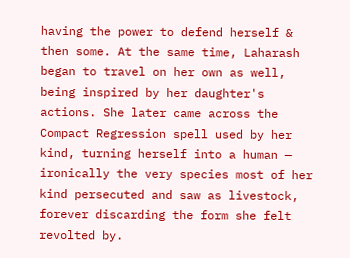having the power to defend herself & then some. At the same time, Laharash began to travel on her own as well, being inspired by her daughter's actions. She later came across the Compact Regression spell used by her kind, turning herself into a human — ironically the very species most of her kind persecuted and saw as livestock, forever discarding the form she felt revolted by.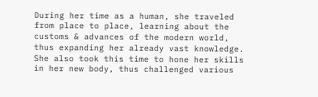During her time as a human, she traveled from place to place, learning about the customs & advances of the modern world, thus expanding her already vast knowledge. She also took this time to hone her skills in her new body, thus challenged various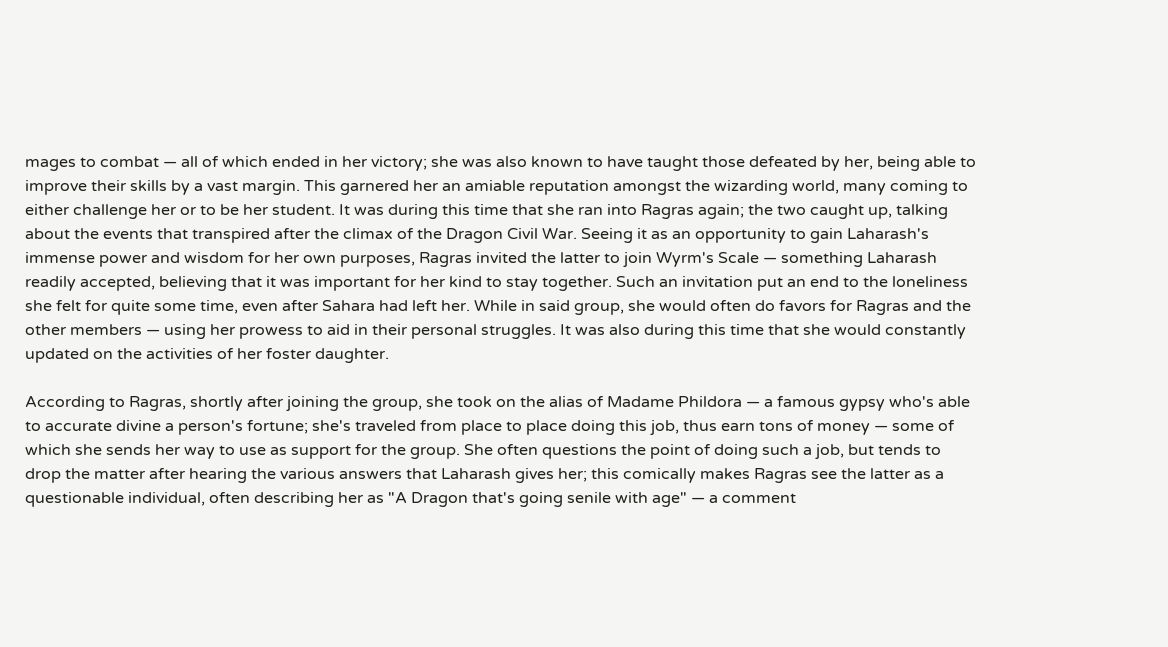mages to combat — all of which ended in her victory; she was also known to have taught those defeated by her, being able to improve their skills by a vast margin. This garnered her an amiable reputation amongst the wizarding world, many coming to either challenge her or to be her student. It was during this time that she ran into Ragras again; the two caught up, talking about the events that transpired after the climax of the Dragon Civil War. Seeing it as an opportunity to gain Laharash's immense power and wisdom for her own purposes, Ragras invited the latter to join Wyrm's Scale — something Laharash readily accepted, believing that it was important for her kind to stay together. Such an invitation put an end to the loneliness she felt for quite some time, even after Sahara had left her. While in said group, she would often do favors for Ragras and the other members — using her prowess to aid in their personal struggles. It was also during this time that she would constantly updated on the activities of her foster daughter.

According to Ragras, shortly after joining the group, she took on the alias of Madame Phildora — a famous gypsy who's able to accurate divine a person's fortune; she's traveled from place to place doing this job, thus earn tons of money — some of which she sends her way to use as support for the group. She often questions the point of doing such a job, but tends to drop the matter after hearing the various answers that Laharash gives her; this comically makes Ragras see the latter as a questionable individual, often describing her as "A Dragon that's going senile with age" — a comment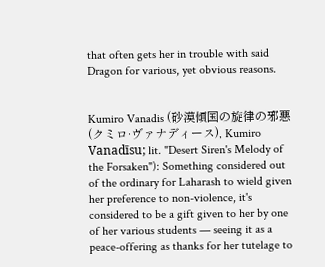that often gets her in trouble with said Dragon for various, yet obvious reasons.


Kumiro Vanadis (砂漠傾国の旋律の邪悪(クミロ·ヴァナディース), Kumiro Vanadīsu; lit. "Desert Siren's Melody of the Forsaken"): Something considered out of the ordinary for Laharash to wield given her preference to non-violence, it's considered to be a gift given to her by one of her various students — seeing it as a peace-offering as thanks for her tutelage to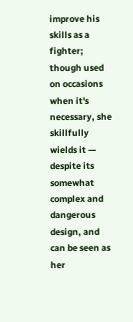improve his skills as a fighter; though used on occasions when it's necessary, she skillfully wields it — despite its somewhat complex and dangerous design, and can be seen as her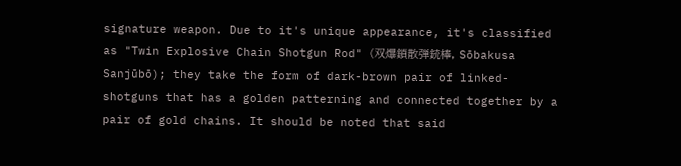signature weapon. Due to it's unique appearance, it's classified as "Twin Explosive Chain Shotgun Rod" (双爆鎖散弾銃棒, Sōbakusa Sanjūbō); they take the form of dark-brown pair of linked-shotguns that has a golden patterning and connected together by a pair of gold chains. It should be noted that said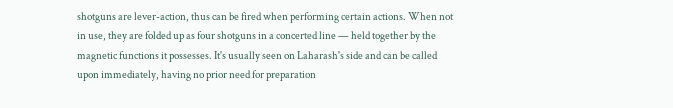shotguns are lever-action, thus can be fired when performing certain actions. When not in use, they are folded up as four shotguns in a concerted line — held together by the magnetic functions it possesses. It's usually seen on Laharash's side and can be called upon immediately, having no prior need for preparation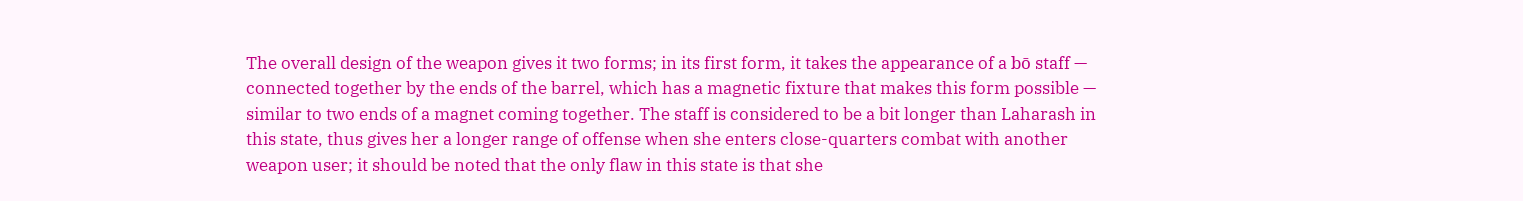The overall design of the weapon gives it two forms; in its first form, it takes the appearance of a bō staff — connected together by the ends of the barrel, which has a magnetic fixture that makes this form possible — similar to two ends of a magnet coming together. The staff is considered to be a bit longer than Laharash in this state, thus gives her a longer range of offense when she enters close-quarters combat with another weapon user; it should be noted that the only flaw in this state is that she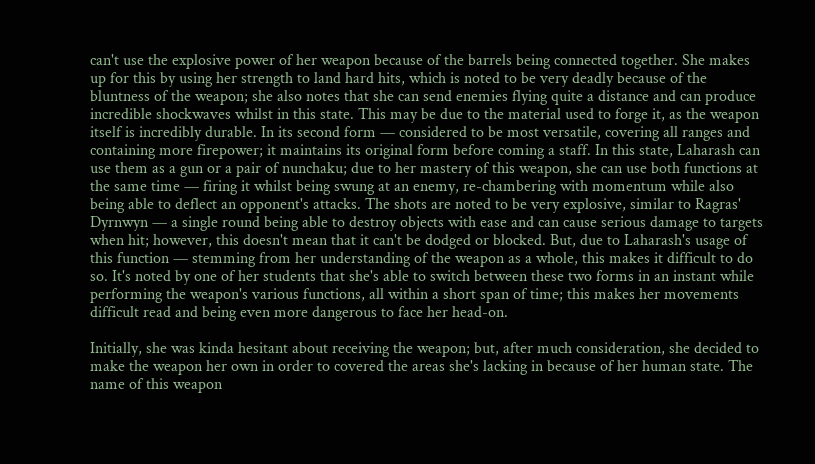can't use the explosive power of her weapon because of the barrels being connected together. She makes up for this by using her strength to land hard hits, which is noted to be very deadly because of the bluntness of the weapon; she also notes that she can send enemies flying quite a distance and can produce incredible shockwaves whilst in this state. This may be due to the material used to forge it, as the weapon itself is incredibly durable. In its second form — considered to be most versatile, covering all ranges and containing more firepower; it maintains its original form before coming a staff. In this state, Laharash can use them as a gun or a pair of nunchaku; due to her mastery of this weapon, she can use both functions at the same time — firing it whilst being swung at an enemy, re-chambering with momentum while also being able to deflect an opponent's attacks. The shots are noted to be very explosive, similar to Ragras' Dyrnwyn — a single round being able to destroy objects with ease and can cause serious damage to targets when hit; however, this doesn't mean that it can't be dodged or blocked. But, due to Laharash's usage of this function — stemming from her understanding of the weapon as a whole, this makes it difficult to do so. It's noted by one of her students that she's able to switch between these two forms in an instant while performing the weapon's various functions, all within a short span of time; this makes her movements difficult read and being even more dangerous to face her head-on.

Initially, she was kinda hesitant about receiving the weapon; but, after much consideration, she decided to make the weapon her own in order to covered the areas she's lacking in because of her human state. The name of this weapon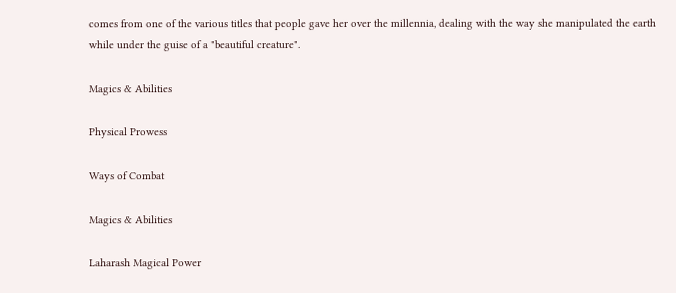comes from one of the various titles that people gave her over the millennia, dealing with the way she manipulated the earth while under the guise of a "beautiful creature".

Magics & Abilities

Physical Prowess

Ways of Combat

Magics & Abilities

Laharash Magical Power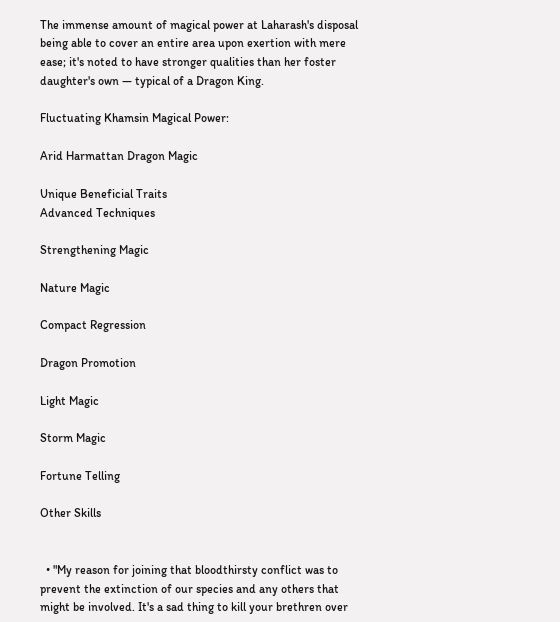The immense amount of magical power at Laharash's disposal being able to cover an entire area upon exertion with mere ease; it's noted to have stronger qualities than her foster daughter's own — typical of a Dragon King.

Fluctuating Khamsin Magical Power:

Arid Harmattan Dragon Magic

Unique Beneficial Traits
Advanced Techniques

Strengthening Magic

Nature Magic

Compact Regression

Dragon Promotion

Light Magic

Storm Magic

Fortune Telling

Other Skills


  • "My reason for joining that bloodthirsty conflict was to prevent the extinction of our species and any others that might be involved. It's a sad thing to kill your brethren over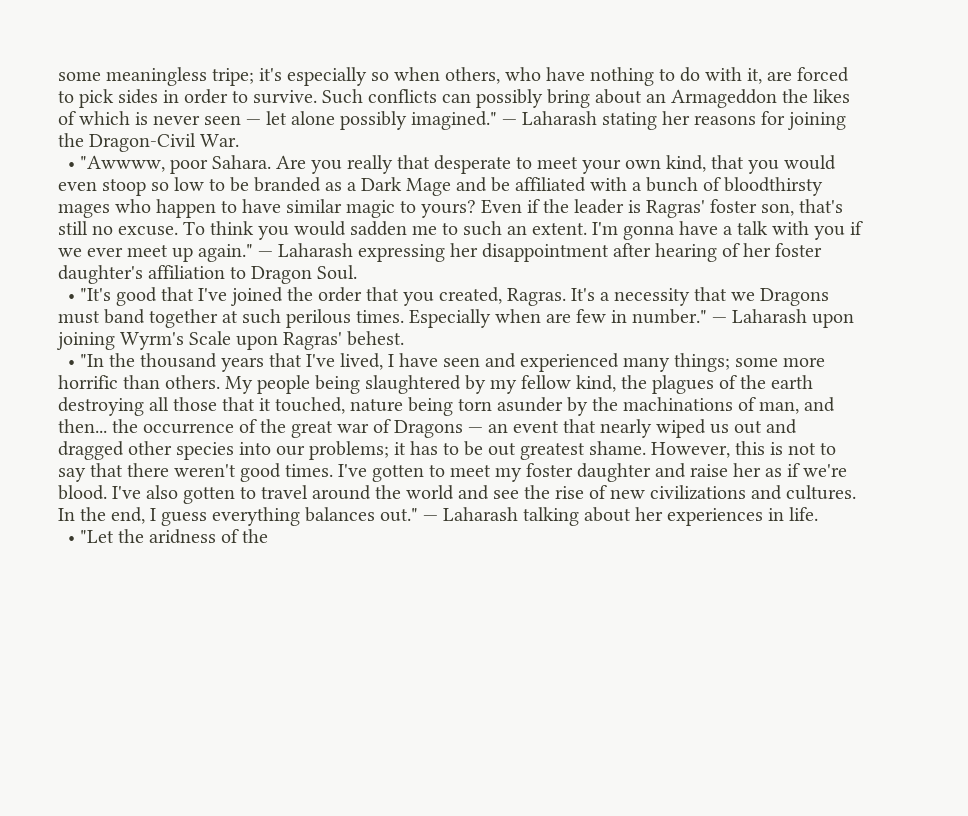some meaningless tripe; it's especially so when others, who have nothing to do with it, are forced to pick sides in order to survive. Such conflicts can possibly bring about an Armageddon the likes of which is never seen — let alone possibly imagined." — Laharash stating her reasons for joining the Dragon-Civil War.
  • "Awwww, poor Sahara. Are you really that desperate to meet your own kind, that you would even stoop so low to be branded as a Dark Mage and be affiliated with a bunch of bloodthirsty mages who happen to have similar magic to yours? Even if the leader is Ragras' foster son, that's still no excuse. To think you would sadden me to such an extent. I'm gonna have a talk with you if we ever meet up again." — Laharash expressing her disappointment after hearing of her foster daughter's affiliation to Dragon Soul.
  • "It's good that I've joined the order that you created, Ragras. It's a necessity that we Dragons must band together at such perilous times. Especially when are few in number." — Laharash upon joining Wyrm's Scale upon Ragras' behest.
  • "In the thousand years that I've lived, I have seen and experienced many things; some more horrific than others. My people being slaughtered by my fellow kind, the plagues of the earth destroying all those that it touched, nature being torn asunder by the machinations of man, and then... the occurrence of the great war of Dragons — an event that nearly wiped us out and dragged other species into our problems; it has to be out greatest shame. However, this is not to say that there weren't good times. I've gotten to meet my foster daughter and raise her as if we're blood. I've also gotten to travel around the world and see the rise of new civilizations and cultures. In the end, I guess everything balances out." — Laharash talking about her experiences in life.
  • "Let the aridness of the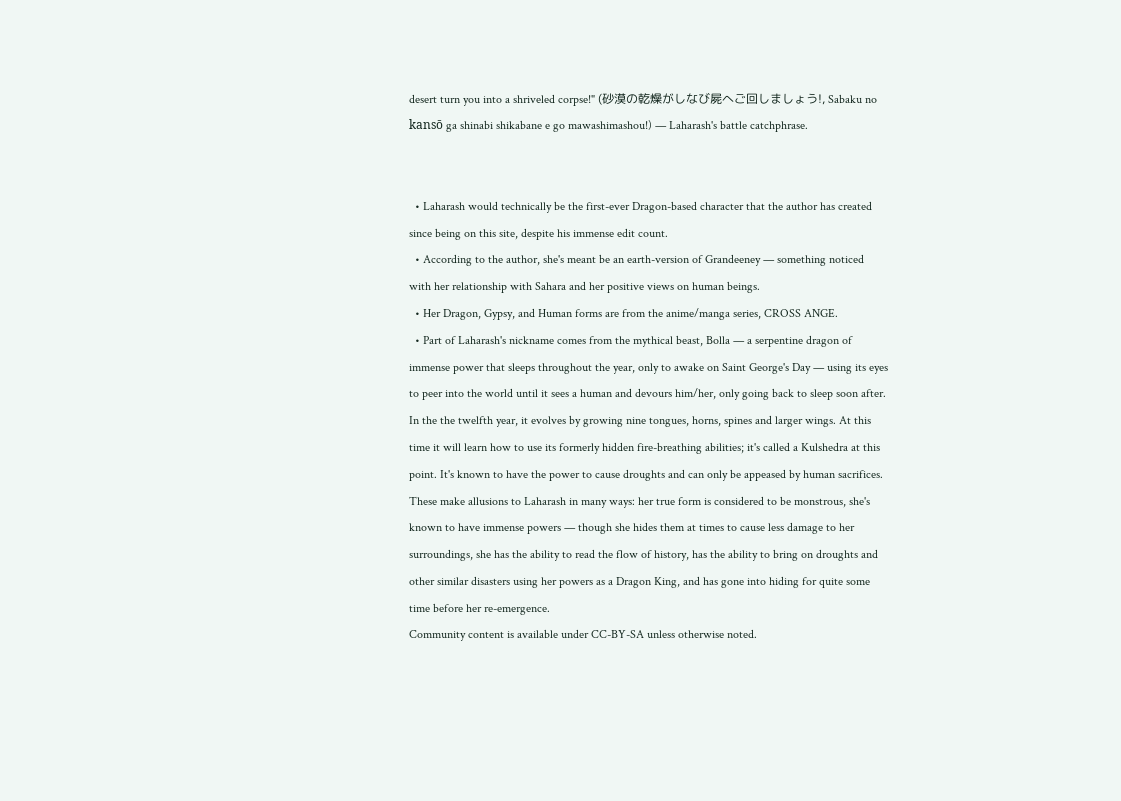desert turn you into a shriveled corpse!" (砂漠の乾燥がしなび屍へご回しましょう!, Sabaku no kansō ga shinabi shikabane e go mawashimashou!) — Laharash's battle catchphrase.


  • Laharash would technically be the first-ever Dragon-based character that the author has created since being on this site, despite his immense edit count.
  • According to the author, she's meant be an earth-version of Grandeeney — something noticed with her relationship with Sahara and her positive views on human beings.
  • Her Dragon, Gypsy, and Human forms are from the anime/manga series, CROSS ANGE.
  • Part of Laharash's nickname comes from the mythical beast, Bolla — a serpentine dragon of immense power that sleeps throughout the year, only to awake on Saint George's Day — using its eyes to peer into the world until it sees a human and devours him/her, only going back to sleep soon after. In the the twelfth year, it evolves by growing nine tongues, horns, spines and larger wings. At this time it will learn how to use its formerly hidden fire-breathing abilities; it's called a Kulshedra at this point. It's known to have the power to cause droughts and can only be appeased by human sacrifices. These make allusions to Laharash in many ways: her true form is considered to be monstrous, she's known to have immense powers — though she hides them at times to cause less damage to her surroundings, she has the ability to read the flow of history, has the ability to bring on droughts and other similar disasters using her powers as a Dragon King, and has gone into hiding for quite some time before her re-emergence.
Community content is available under CC-BY-SA unless otherwise noted.